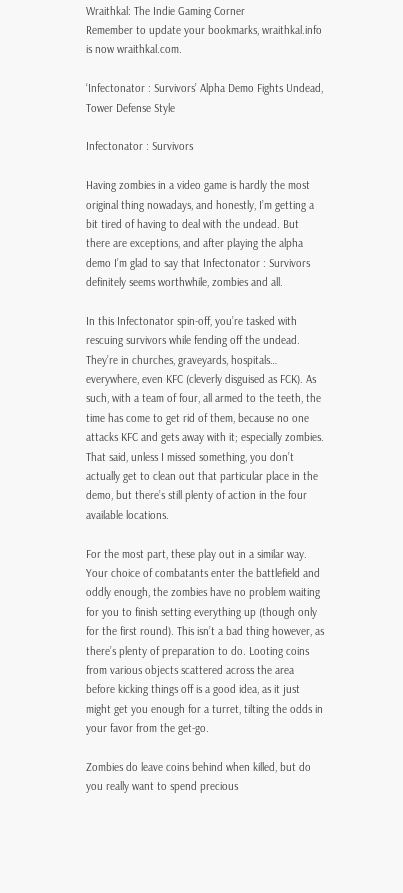Wraithkal: The Indie Gaming Corner
Remember to update your bookmarks, wraithkal.info is now wraithkal.com.

‘Infectonator : Survivors’ Alpha Demo Fights Undead, Tower Defense Style

Infectonator : Survivors

Having zombies in a video game is hardly the most original thing nowadays, and honestly, I’m getting a bit tired of having to deal with the undead. But there are exceptions, and after playing the alpha demo I’m glad to say that Infectonator : Survivors definitely seems worthwhile, zombies and all.

In this Infectonator spin-off, you’re tasked with rescuing survivors while fending off the undead. They’re in churches, graveyards, hospitals… everywhere, even KFC (cleverly disguised as FCK). As such, with a team of four, all armed to the teeth, the time has come to get rid of them, because no one attacks KFC and gets away with it; especially zombies. That said, unless I missed something, you don’t actually get to clean out that particular place in the demo, but there’s still plenty of action in the four available locations.

For the most part, these play out in a similar way. Your choice of combatants enter the battlefield and oddly enough, the zombies have no problem waiting for you to finish setting everything up (though only for the first round). This isn’t a bad thing however, as there’s plenty of preparation to do. Looting coins from various objects scattered across the area before kicking things off is a good idea, as it just might get you enough for a turret, tilting the odds in your favor from the get-go.

Zombies do leave coins behind when killed, but do you really want to spend precious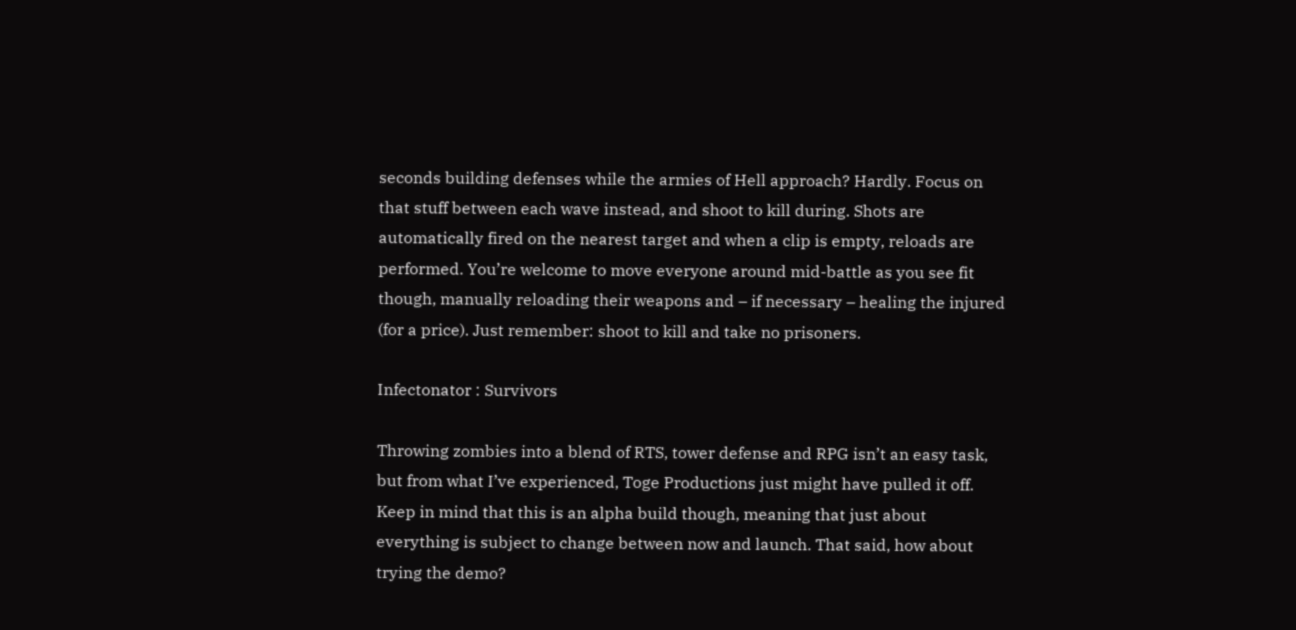seconds building defenses while the armies of Hell approach? Hardly. Focus on that stuff between each wave instead, and shoot to kill during. Shots are automatically fired on the nearest target and when a clip is empty, reloads are performed. You’re welcome to move everyone around mid-battle as you see fit though, manually reloading their weapons and – if necessary – healing the injured (for a price). Just remember: shoot to kill and take no prisoners.

Infectonator : Survivors

Throwing zombies into a blend of RTS, tower defense and RPG isn’t an easy task, but from what I’ve experienced, Toge Productions just might have pulled it off. Keep in mind that this is an alpha build though, meaning that just about everything is subject to change between now and launch. That said, how about trying the demo?